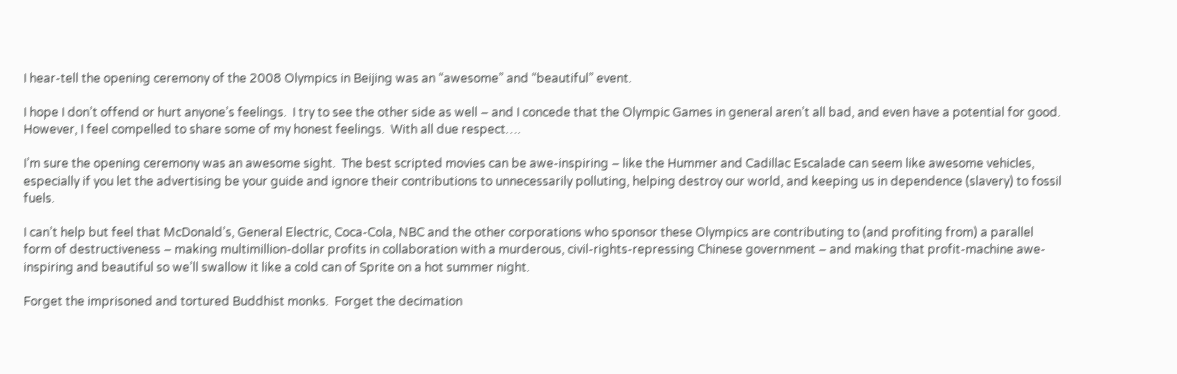I hear-tell the opening ceremony of the 2008 Olympics in Beijing was an “awesome” and “beautiful” event.

I hope I don’t offend or hurt anyone’s feelings.  I try to see the other side as well – and I concede that the Olympic Games in general aren’t all bad, and even have a potential for good.  However, I feel compelled to share some of my honest feelings.  With all due respect….

I’m sure the opening ceremony was an awesome sight.  The best scripted movies can be awe-inspiring – like the Hummer and Cadillac Escalade can seem like awesome vehicles, especially if you let the advertising be your guide and ignore their contributions to unnecessarily polluting, helping destroy our world, and keeping us in dependence (slavery) to fossil fuels.

I can’t help but feel that McDonald’s, General Electric, Coca-Cola, NBC and the other corporations who sponsor these Olympics are contributing to (and profiting from) a parallel form of destructiveness – making multimillion-dollar profits in collaboration with a murderous, civil-rights-repressing Chinese government – and making that profit-machine awe-inspiring and beautiful so we’ll swallow it like a cold can of Sprite on a hot summer night.

Forget the imprisoned and tortured Buddhist monks.  Forget the decimation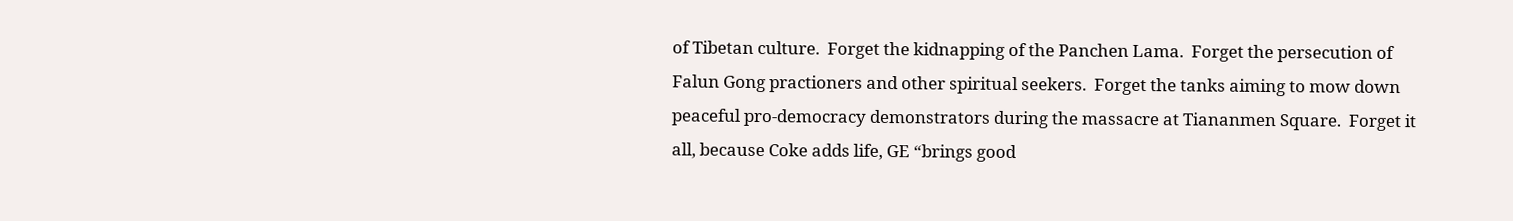of Tibetan culture.  Forget the kidnapping of the Panchen Lama.  Forget the persecution of Falun Gong practioners and other spiritual seekers.  Forget the tanks aiming to mow down peaceful pro-democracy demonstrators during the massacre at Tiananmen Square.  Forget it all, because Coke adds life, GE “brings good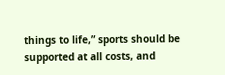things to life,” sports should be supported at all costs, and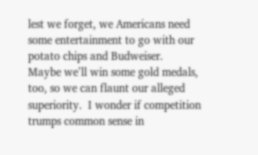lest we forget, we Americans need some entertainment to go with our potato chips and Budweiser.  Maybe we’ll win some gold medals, too, so we can flaunt our alleged superiority.  I wonder if competition trumps common sense in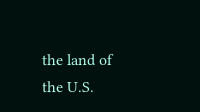the land of the U.S.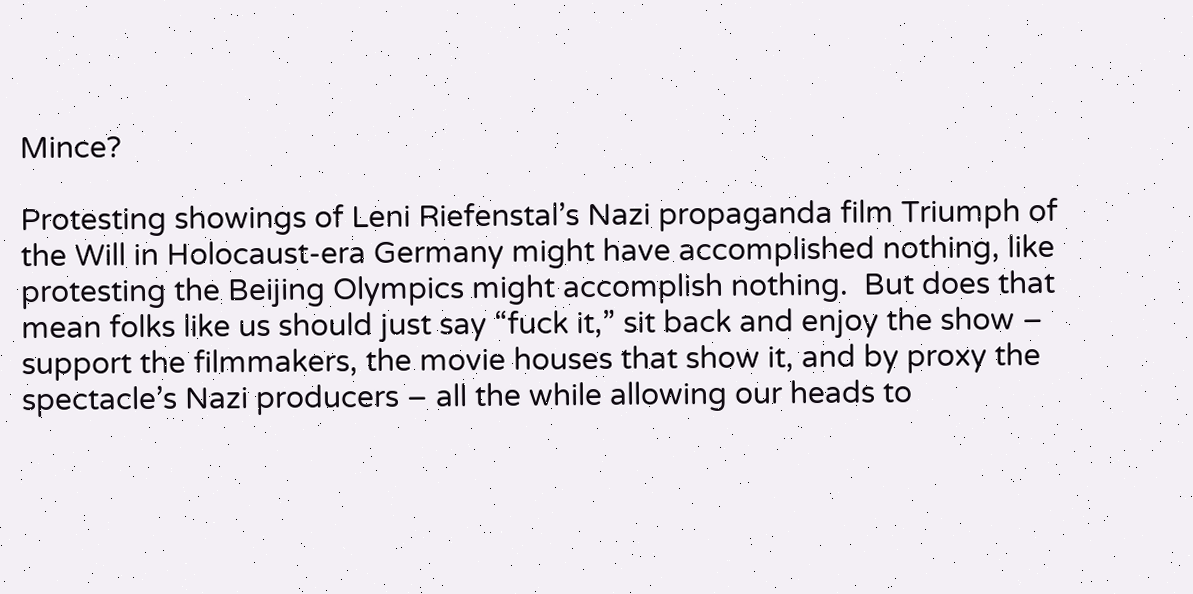Mince?

Protesting showings of Leni Riefenstal’s Nazi propaganda film Triumph of the Will in Holocaust-era Germany might have accomplished nothing, like protesting the Beijing Olympics might accomplish nothing.  But does that mean folks like us should just say “fuck it,” sit back and enjoy the show – support the filmmakers, the movie houses that show it, and by proxy the spectacle’s Nazi producers – all the while allowing our heads to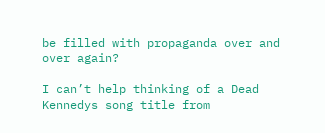be filled with propaganda over and over again?

I can’t help thinking of a Dead Kennedys song title from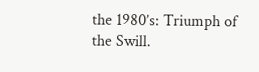the 1980’s: Triumph of the Swill.